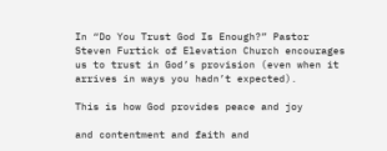In “Do You Trust God Is Enough?” Pastor Steven Furtick of Elevation Church encourages us to trust in God’s provision (even when it arrives in ways you hadn’t expected).

This is how God provides peace and joy

and contentment and faith and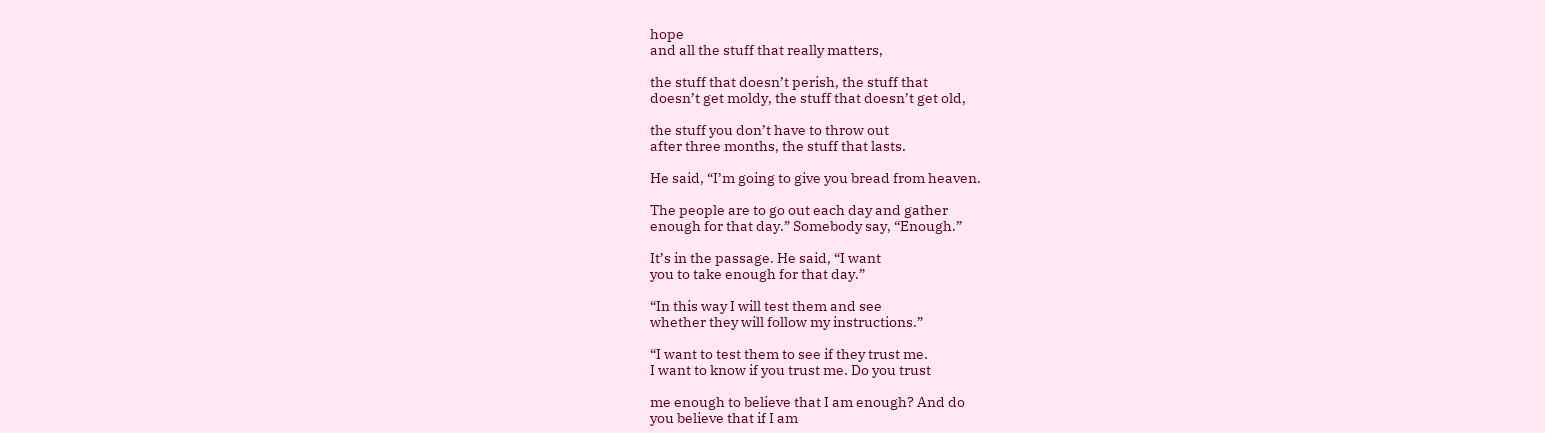hope
and all the stuff that really matters,

the stuff that doesn’t perish, the stuff that
doesn’t get moldy, the stuff that doesn’t get old,

the stuff you don’t have to throw out
after three months, the stuff that lasts.

He said, “I’m going to give you bread from heaven.

The people are to go out each day and gather
enough for that day.” Somebody say, “Enough.”

It’s in the passage. He said, “I want
you to take enough for that day.”

“In this way I will test them and see
whether they will follow my instructions.”

“I want to test them to see if they trust me.
I want to know if you trust me. Do you trust

me enough to believe that I am enough? And do
you believe that if I am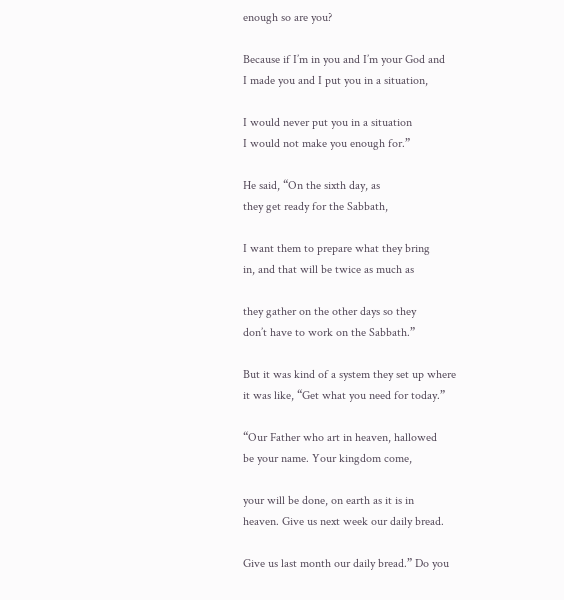enough so are you?

Because if I’m in you and I’m your God and
I made you and I put you in a situation,

I would never put you in a situation
I would not make you enough for.”

He said, “On the sixth day, as
they get ready for the Sabbath,

I want them to prepare what they bring
in, and that will be twice as much as

they gather on the other days so they
don’t have to work on the Sabbath.”

But it was kind of a system they set up where
it was like, “Get what you need for today.”

“Our Father who art in heaven, hallowed
be your name. Your kingdom come,

your will be done, on earth as it is in
heaven. Give us next week our daily bread.

Give us last month our daily bread.” Do you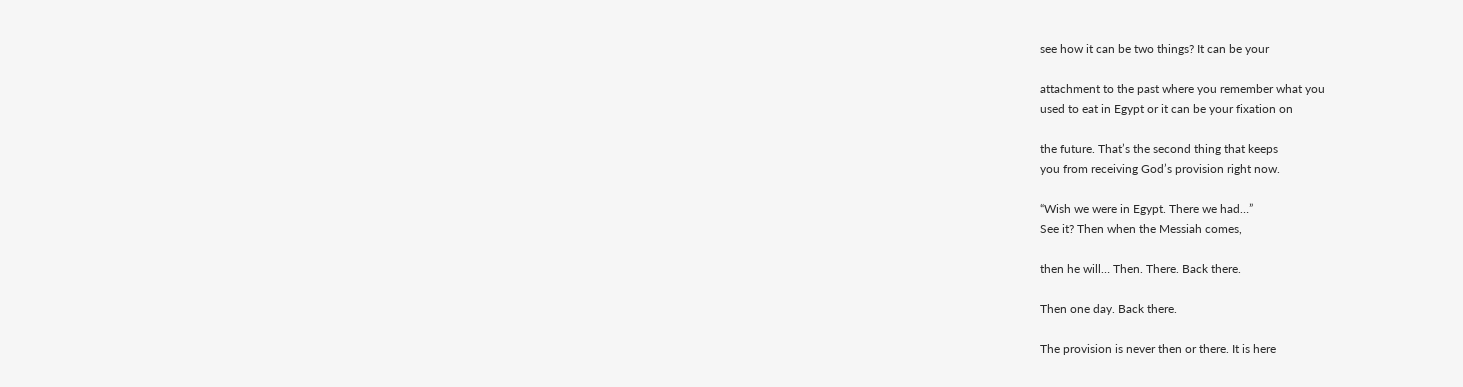see how it can be two things? It can be your

attachment to the past where you remember what you
used to eat in Egypt or it can be your fixation on

the future. That’s the second thing that keeps
you from receiving God’s provision right now.

“Wish we were in Egypt. There we had…”
See it? Then when the Messiah comes,

then he will… Then. There. Back there.

Then one day. Back there.

The provision is never then or there. It is here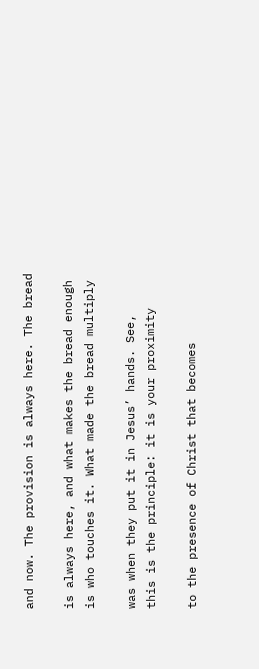and now. The provision is always here. The bread

is always here, and what makes the bread enough
is who touches it. What made the bread multiply

was when they put it in Jesus’ hands. See,
this is the principle: it is your proximity

to the presence of Christ that becomes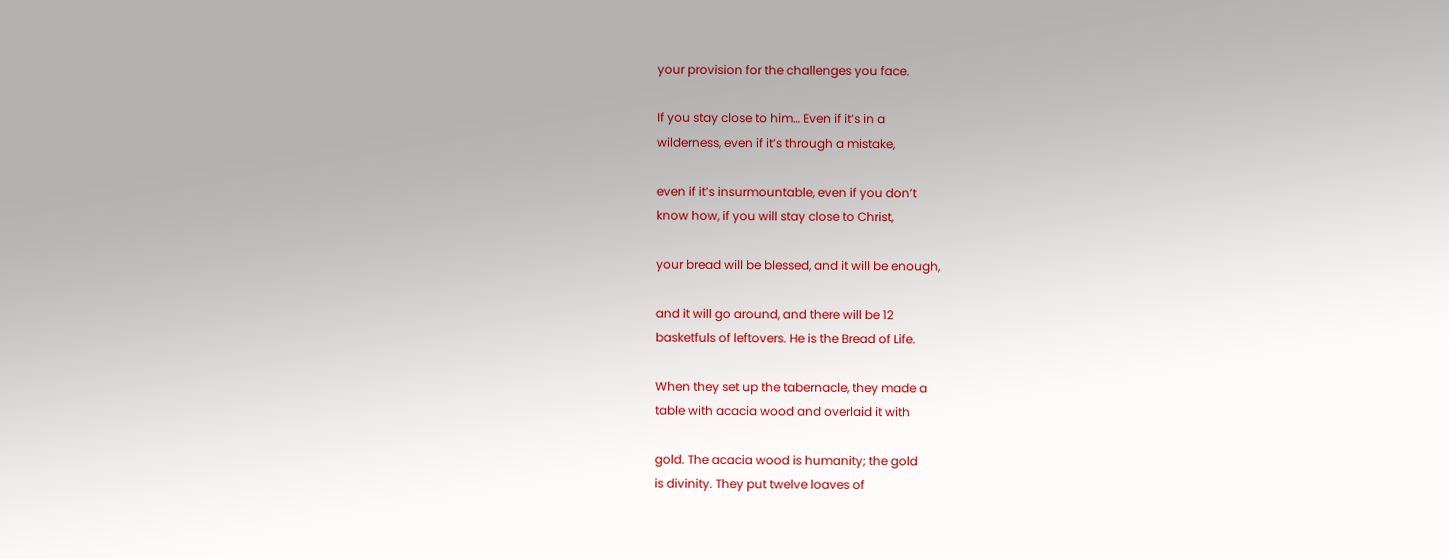your provision for the challenges you face.

If you stay close to him… Even if it’s in a
wilderness, even if it’s through a mistake,

even if it’s insurmountable, even if you don’t
know how, if you will stay close to Christ,

your bread will be blessed, and it will be enough,

and it will go around, and there will be 12
basketfuls of leftovers. He is the Bread of Life.

When they set up the tabernacle, they made a
table with acacia wood and overlaid it with

gold. The acacia wood is humanity; the gold
is divinity. They put twelve loaves of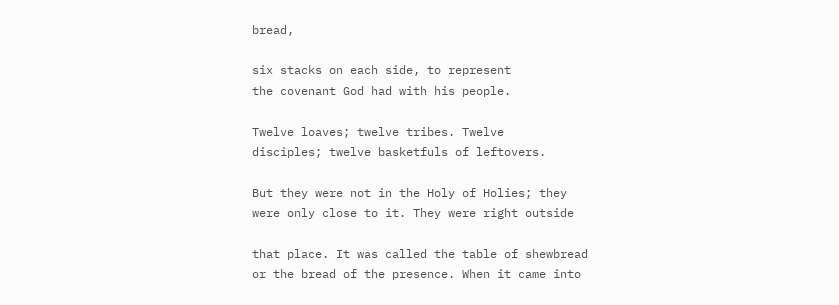bread,

six stacks on each side, to represent
the covenant God had with his people.

Twelve loaves; twelve tribes. Twelve
disciples; twelve basketfuls of leftovers.

But they were not in the Holy of Holies; they
were only close to it. They were right outside

that place. It was called the table of shewbread
or the bread of the presence. When it came into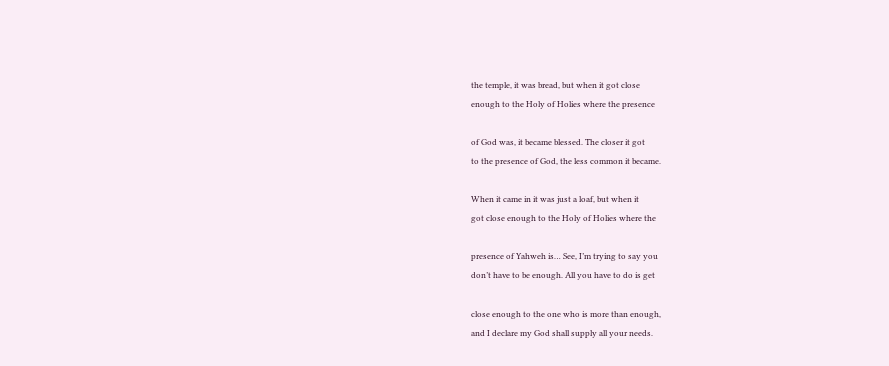the temple, it was bread, but when it got close
enough to the Holy of Holies where the presence

of God was, it became blessed. The closer it got
to the presence of God, the less common it became.

When it came in it was just a loaf, but when it
got close enough to the Holy of Holies where the

presence of Yahweh is… See, I’m trying to say you
don’t have to be enough. All you have to do is get

close enough to the one who is more than enough,
and I declare my God shall supply all your needs.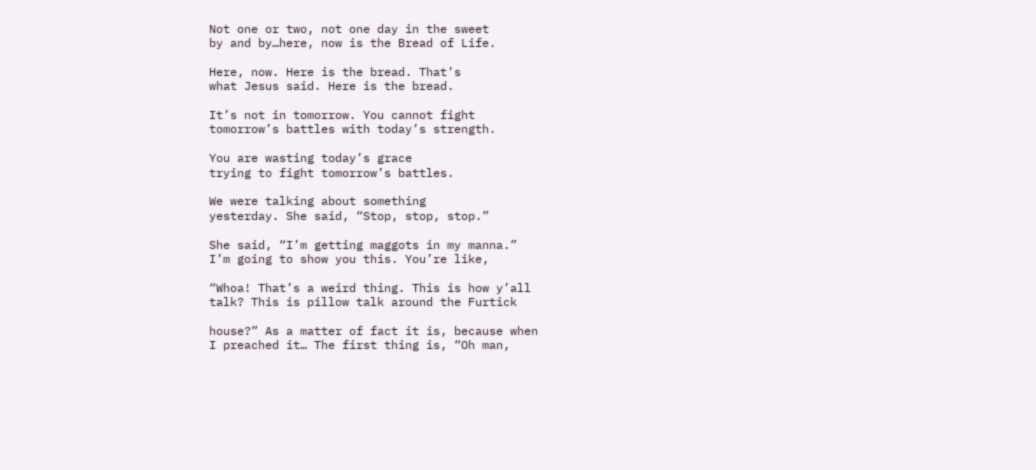Not one or two, not one day in the sweet
by and by…here, now is the Bread of Life.

Here, now. Here is the bread. That’s
what Jesus said. Here is the bread.

It’s not in tomorrow. You cannot fight
tomorrow’s battles with today’s strength.

You are wasting today’s grace
trying to fight tomorrow’s battles.

We were talking about something
yesterday. She said, “Stop, stop, stop.”

She said, “I’m getting maggots in my manna.”
I’m going to show you this. You’re like,

“Whoa! That’s a weird thing. This is how y’all
talk? This is pillow talk around the Furtick

house?” As a matter of fact it is, because when
I preached it… The first thing is, “Oh man,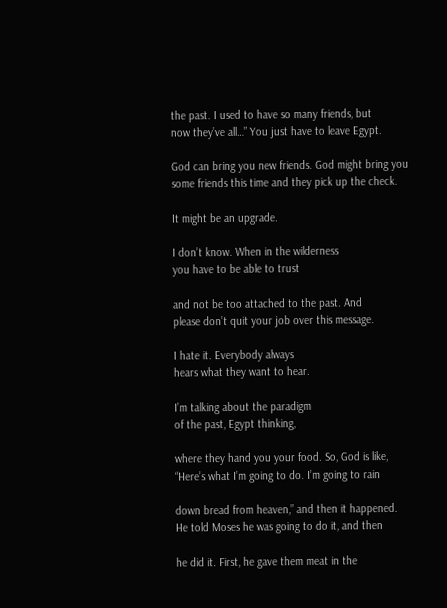the past. I used to have so many friends, but
now they’ve all…” You just have to leave Egypt.

God can bring you new friends. God might bring you
some friends this time and they pick up the check.

It might be an upgrade.

I don’t know. When in the wilderness
you have to be able to trust

and not be too attached to the past. And
please don’t quit your job over this message.

I hate it. Everybody always
hears what they want to hear.

I’m talking about the paradigm
of the past, Egypt thinking,

where they hand you your food. So, God is like,
“Here’s what I’m going to do. I’m going to rain

down bread from heaven,” and then it happened.
He told Moses he was going to do it, and then

he did it. First, he gave them meat in the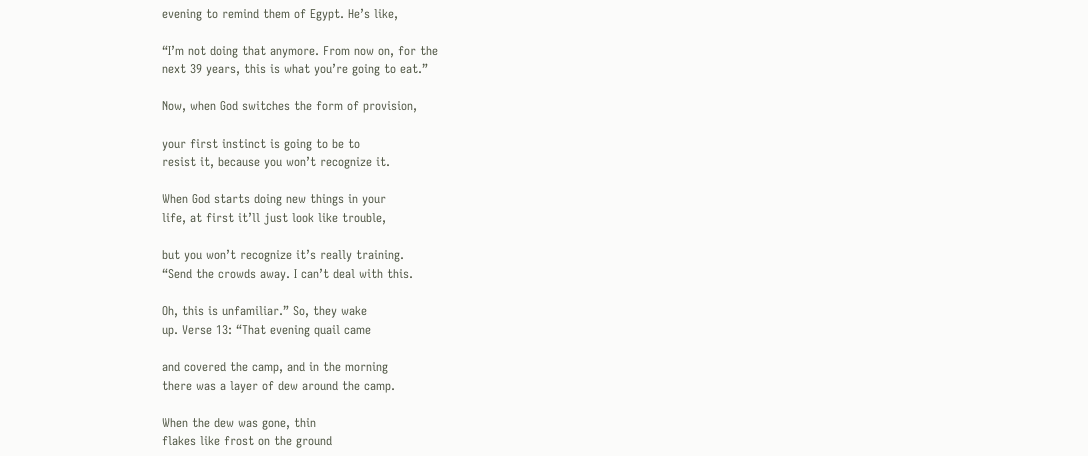evening to remind them of Egypt. He’s like,

“I’m not doing that anymore. From now on, for the
next 39 years, this is what you’re going to eat.”

Now, when God switches the form of provision,

your first instinct is going to be to
resist it, because you won’t recognize it.

When God starts doing new things in your
life, at first it’ll just look like trouble,

but you won’t recognize it’s really training.
“Send the crowds away. I can’t deal with this.

Oh, this is unfamiliar.” So, they wake
up. Verse 13: “That evening quail came

and covered the camp, and in the morning
there was a layer of dew around the camp.

When the dew was gone, thin
flakes like frost on the ground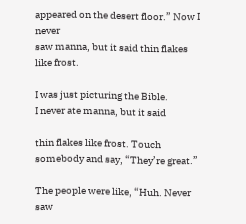appeared on the desert floor.” Now I never
saw manna, but it said thin flakes like frost.

I was just picturing the Bible.
I never ate manna, but it said

thin flakes like frost. Touch
somebody and say, “They’re great.”

The people were like, “Huh. Never saw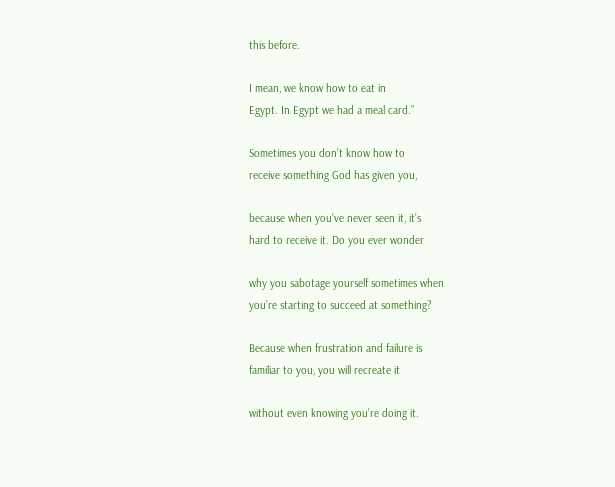this before.

I mean, we know how to eat in
Egypt. In Egypt we had a meal card.”

Sometimes you don’t know how to
receive something God has given you,

because when you’ve never seen it, it’s
hard to receive it. Do you ever wonder

why you sabotage yourself sometimes when
you’re starting to succeed at something?

Because when frustration and failure is
familiar to you, you will recreate it

without even knowing you’re doing it.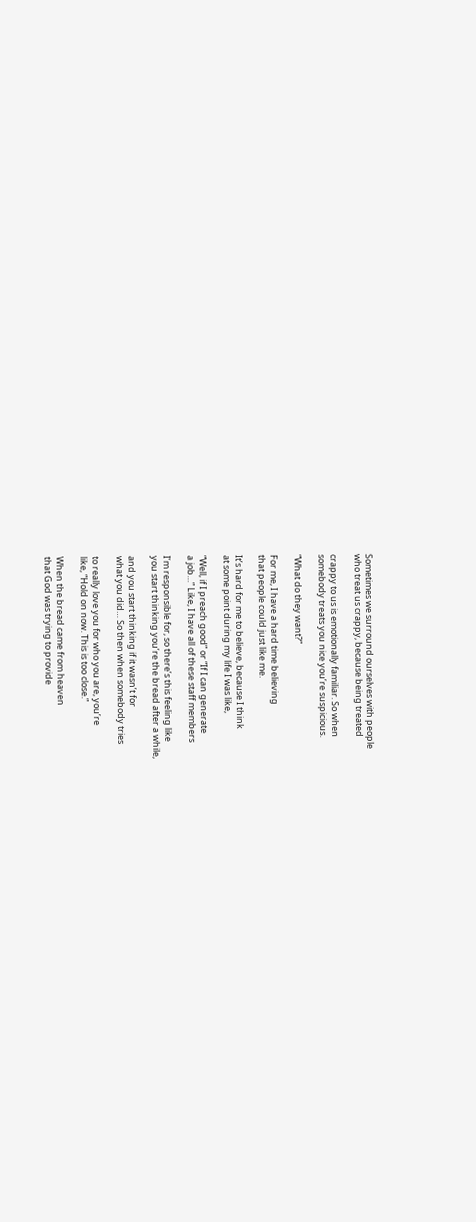Sometimes we surround ourselves with people
who treat us crappy, because being treated

crappy to us is emotionally familiar. So when
somebody treats you nice you’re suspicious.

“What do they want?”

For me, I have a hard time believing
that people could just like me.

It’s hard for me to believe, because I think
at some point during my life I was like,

“Well, if I preach good” or “If I can generate
a job…” Like, I have all of these staff members

I’m responsible for, so there’s this feeling like
you start thinking you’re the bread after a while,

and you start thinking if it wasn’t for
what you did… So then when somebody tries

to really love you for who you are, you’re
like, “Hold on now. This is too close.”

When the bread came from heaven
that God was trying to provide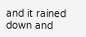and it rained down and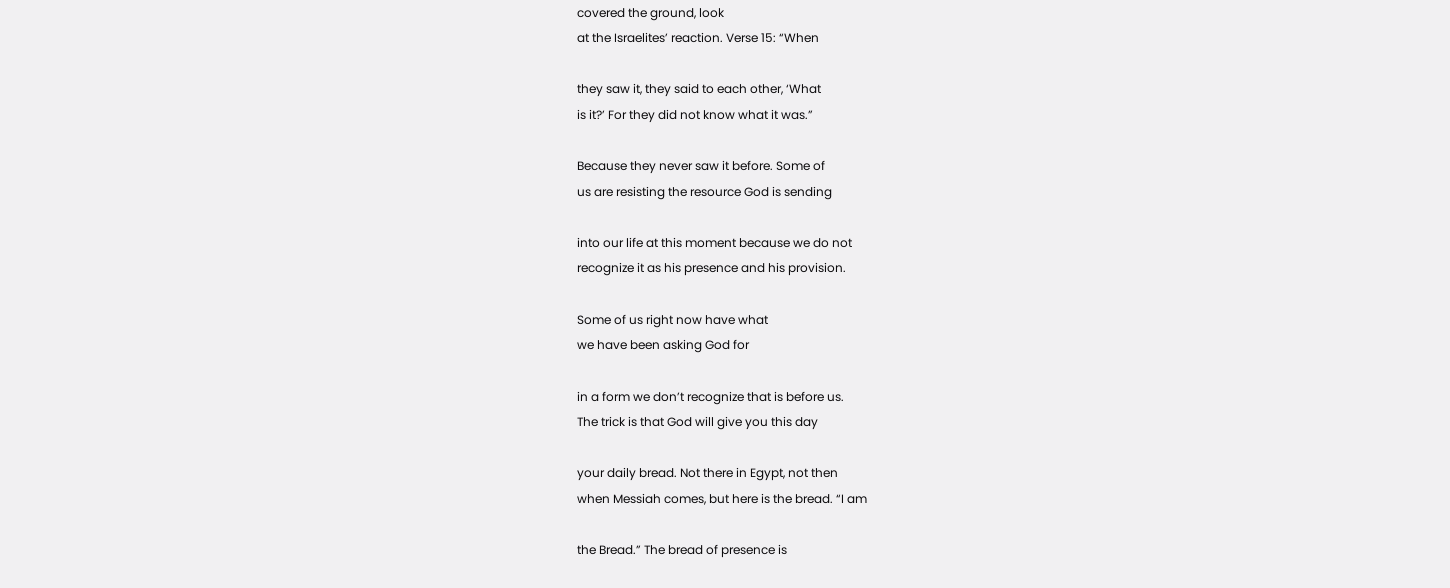covered the ground, look
at the Israelites’ reaction. Verse 15: “When

they saw it, they said to each other, ‘What
is it?’ For they did not know what it was.”

Because they never saw it before. Some of
us are resisting the resource God is sending

into our life at this moment because we do not
recognize it as his presence and his provision.

Some of us right now have what
we have been asking God for

in a form we don’t recognize that is before us.
The trick is that God will give you this day

your daily bread. Not there in Egypt, not then
when Messiah comes, but here is the bread. “I am

the Bread.” The bread of presence is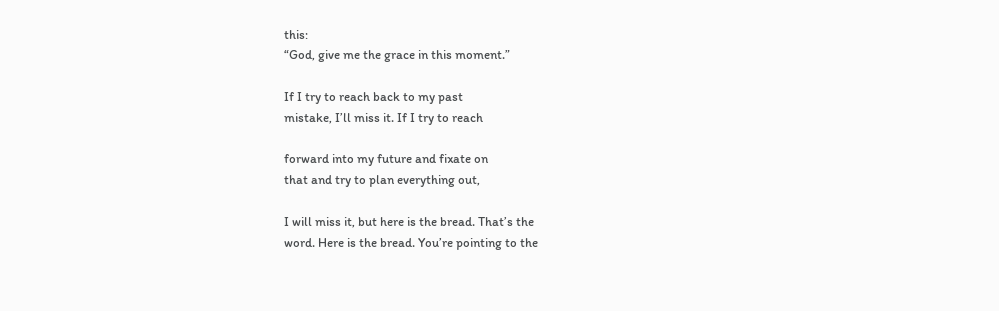this:
“God, give me the grace in this moment.”

If I try to reach back to my past
mistake, I’ll miss it. If I try to reach

forward into my future and fixate on
that and try to plan everything out,

I will miss it, but here is the bread. That’s the
word. Here is the bread. You’re pointing to the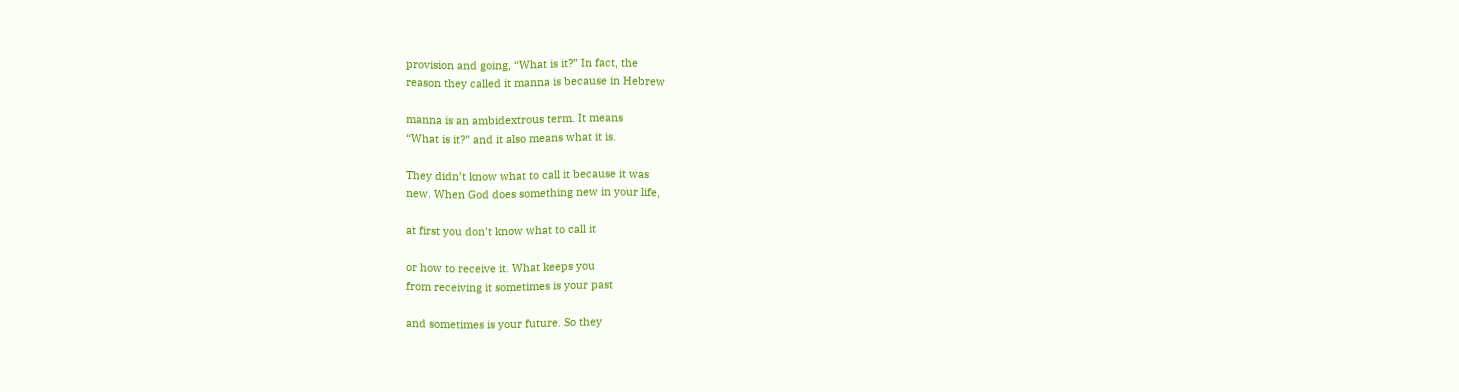provision and going, “What is it?” In fact, the
reason they called it manna is because in Hebrew

manna is an ambidextrous term. It means
“What is it?” and it also means what it is.

They didn’t know what to call it because it was
new. When God does something new in your life,

at first you don’t know what to call it

or how to receive it. What keeps you
from receiving it sometimes is your past

and sometimes is your future. So they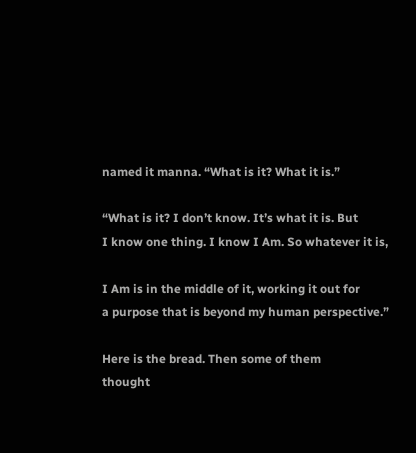named it manna. “What is it? What it is.”

“What is it? I don’t know. It’s what it is. But
I know one thing. I know I Am. So whatever it is,

I Am is in the middle of it, working it out for
a purpose that is beyond my human perspective.”

Here is the bread. Then some of them
thought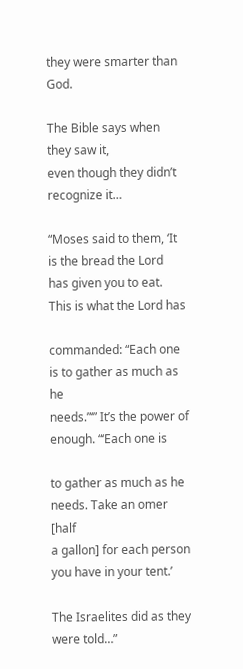they were smarter than God.

The Bible says when they saw it,
even though they didn’t recognize it…

“Moses said to them, ‘It is the bread the Lord
has given you to eat. This is what the Lord has

commanded: “Each one is to gather as much as he
needs.”‘” It’s the power of enough. “‘Each one is

to gather as much as he needs. Take an omer [half
a gallon] for each person you have in your tent.’

The Israelites did as they were told…”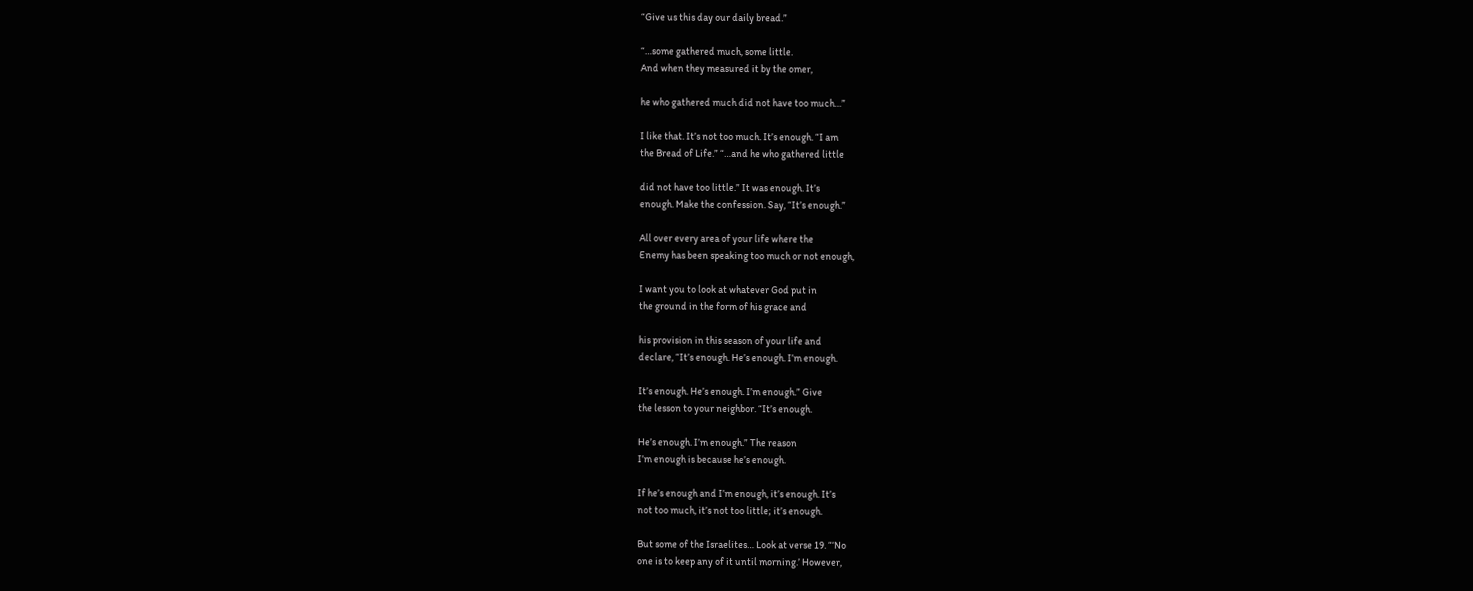“Give us this day our daily bread.”

“…some gathered much, some little.
And when they measured it by the omer,

he who gathered much did not have too much…”

I like that. It’s not too much. It’s enough. “I am
the Bread of Life.” “…and he who gathered little

did not have too little.” It was enough. It’s
enough. Make the confession. Say, “It’s enough.”

All over every area of your life where the
Enemy has been speaking too much or not enough,

I want you to look at whatever God put in
the ground in the form of his grace and

his provision in this season of your life and
declare, “It’s enough. He’s enough. I’m enough.

It’s enough. He’s enough. I’m enough.” Give
the lesson to your neighbor. “It’s enough.

He’s enough. I’m enough.” The reason
I’m enough is because he’s enough.

If he’s enough and I’m enough, it’s enough. It’s
not too much, it’s not too little; it’s enough.

But some of the Israelites… Look at verse 19. “‘No
one is to keep any of it until morning.’ However,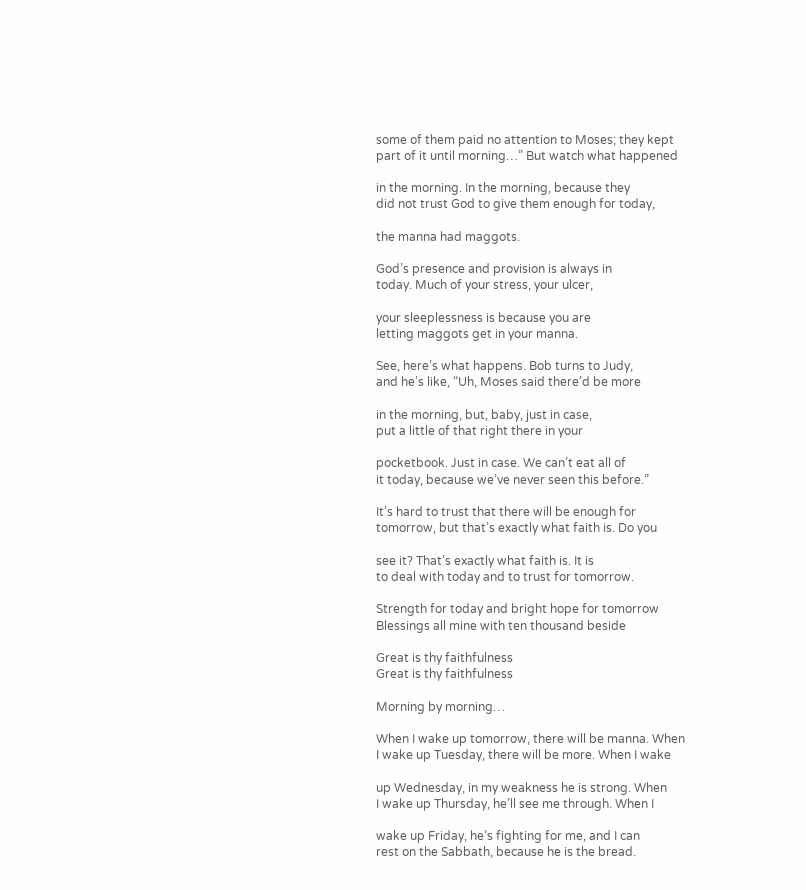some of them paid no attention to Moses; they kept
part of it until morning…” But watch what happened

in the morning. In the morning, because they
did not trust God to give them enough for today,

the manna had maggots.

God’s presence and provision is always in
today. Much of your stress, your ulcer,

your sleeplessness is because you are
letting maggots get in your manna.

See, here’s what happens. Bob turns to Judy,
and he’s like, “Uh, Moses said there’d be more

in the morning, but, baby, just in case,
put a little of that right there in your

pocketbook. Just in case. We can’t eat all of
it today, because we’ve never seen this before.”

It’s hard to trust that there will be enough for
tomorrow, but that’s exactly what faith is. Do you

see it? That’s exactly what faith is. It is
to deal with today and to trust for tomorrow.

Strength for today and bright hope for tomorrow
Blessings all mine with ten thousand beside

Great is thy faithfulness
Great is thy faithfulness

Morning by morning…

When I wake up tomorrow, there will be manna. When
I wake up Tuesday, there will be more. When I wake

up Wednesday, in my weakness he is strong. When
I wake up Thursday, he’ll see me through. When I

wake up Friday, he’s fighting for me, and I can
rest on the Sabbath, because he is the bread.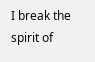I break the spirit of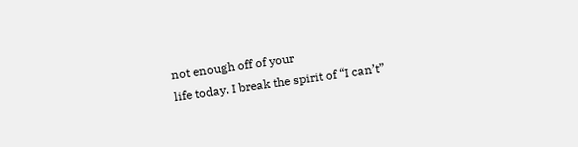not enough off of your
life today. I break the spirit of “I can’t”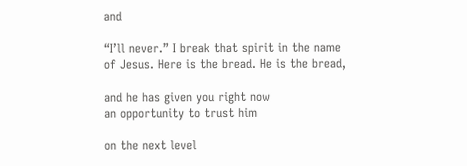and

“I’ll never.” I break that spirit in the name
of Jesus. Here is the bread. He is the bread,

and he has given you right now
an opportunity to trust him

on the next level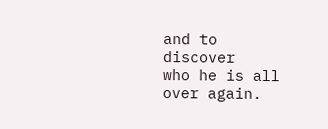and to discover
who he is all over again.